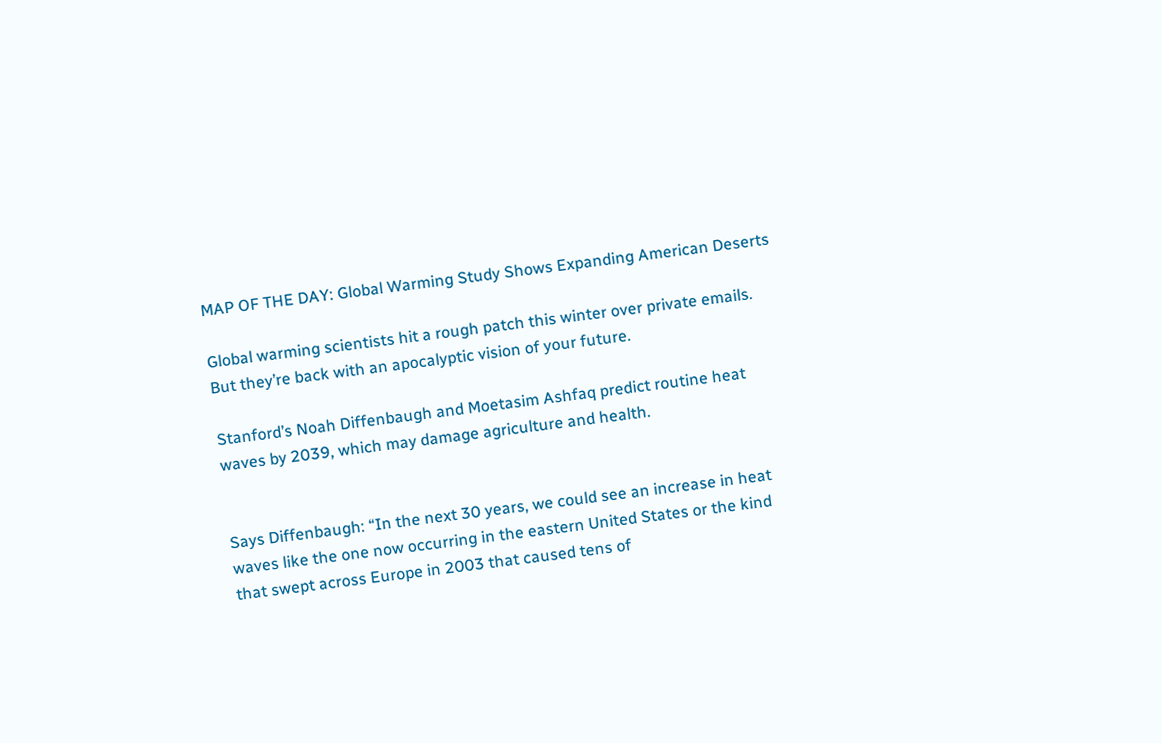MAP OF THE DAY: Global Warming Study Shows Expanding American Deserts

Global warming scientists hit a rough patch this winter over private emails. But they’re back with an apocalyptic vision of your future.

Stanford’s Noah Diffenbaugh and Moetasim Ashfaq predict routine heat waves by 2039, which may damage agriculture and health.


Says Diffenbaugh: “In the next 30 years, we could see an increase in heat waves like the one now occurring in the eastern United States or the kind that swept across Europe in 2003 that caused tens of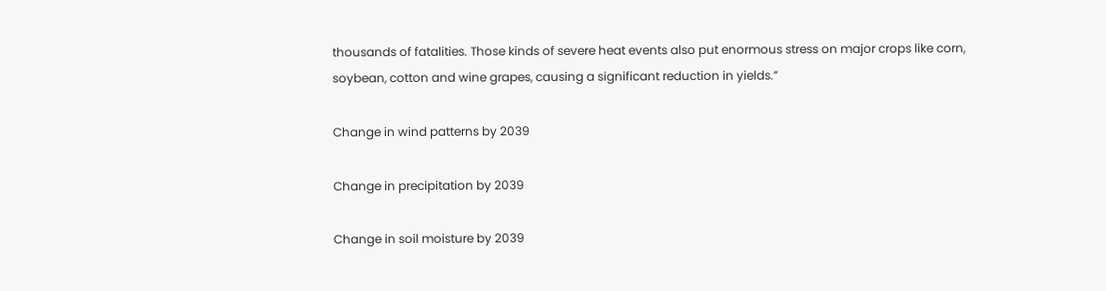thousands of fatalities. Those kinds of severe heat events also put enormous stress on major crops like corn, soybean, cotton and wine grapes, causing a significant reduction in yields.”

Change in wind patterns by 2039

Change in precipitation by 2039

Change in soil moisture by 2039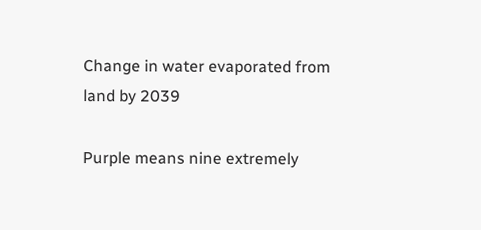Change in water evaporated from land by 2039

Purple means nine extremely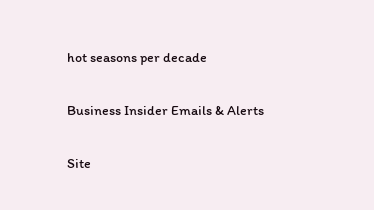hot seasons per decade

Business Insider Emails & Alerts

Site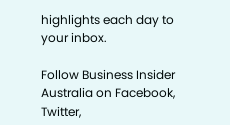highlights each day to your inbox.

Follow Business Insider Australia on Facebook, Twitter,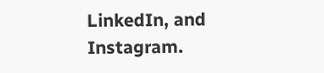LinkedIn, and Instagram.